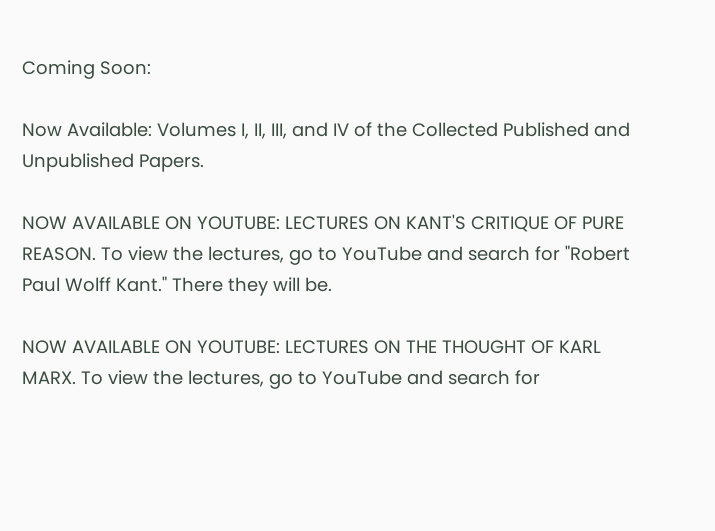Coming Soon:

Now Available: Volumes I, II, III, and IV of the Collected Published and Unpublished Papers.

NOW AVAILABLE ON YOUTUBE: LECTURES ON KANT'S CRITIQUE OF PURE REASON. To view the lectures, go to YouTube and search for "Robert Paul Wolff Kant." There they will be.

NOW AVAILABLE ON YOUTUBE: LECTURES ON THE THOUGHT OF KARL MARX. To view the lectures, go to YouTube and search for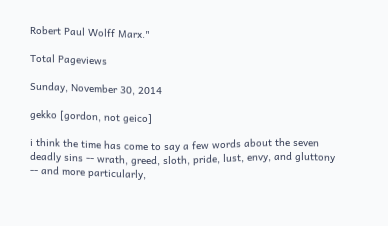Robert Paul Wolff Marx."

Total Pageviews

Sunday, November 30, 2014

gekko [gordon, not geico]

i think the time has come to say a few words about the seven deadly sins -- wrath, greed, sloth, pride, lust, envy, and gluttony -- and more particularly,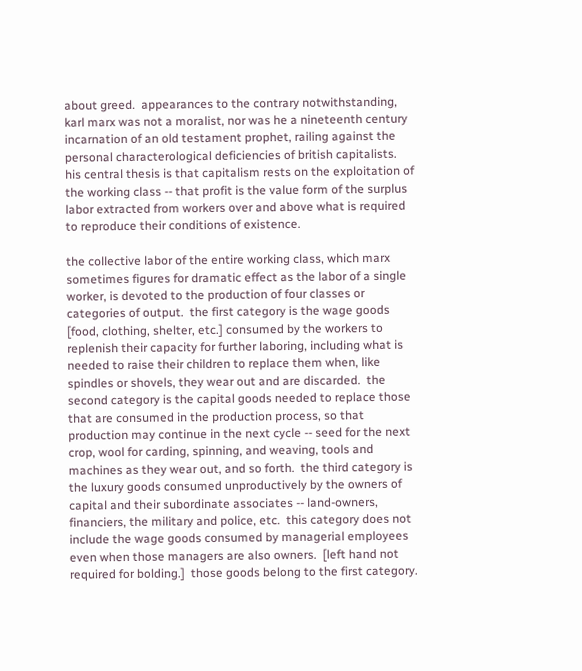about greed.  appearances to the contrary notwithstanding, karl marx was not a moralist, nor was he a nineteenth century incarnation of an old testament prophet, railing against the personal characterological deficiencies of british capitalists.  his central thesis is that capitalism rests on the exploitation of the working class -- that profit is the value form of the surplus labor extracted from workers over and above what is required to reproduce their conditions of existence.

the collective labor of the entire working class, which marx sometimes figures for dramatic effect as the labor of a single worker, is devoted to the production of four classes or categories of output.  the first category is the wage goods [food, clothing, shelter, etc.] consumed by the workers to replenish their capacity for further laboring, including what is needed to raise their children to replace them when, like spindles or shovels, they wear out and are discarded.  the second category is the capital goods needed to replace those that are consumed in the production process, so that production may continue in the next cycle -- seed for the next crop, wool for carding, spinning, and weaving, tools and machines as they wear out, and so forth.  the third category is the luxury goods consumed unproductively by the owners of capital and their subordinate associates -- land-owners, financiers, the military and police, etc.  this category does not include the wage goods consumed by managerial employees even when those managers are also owners.  [left hand not required for bolding.]  those goods belong to the first category.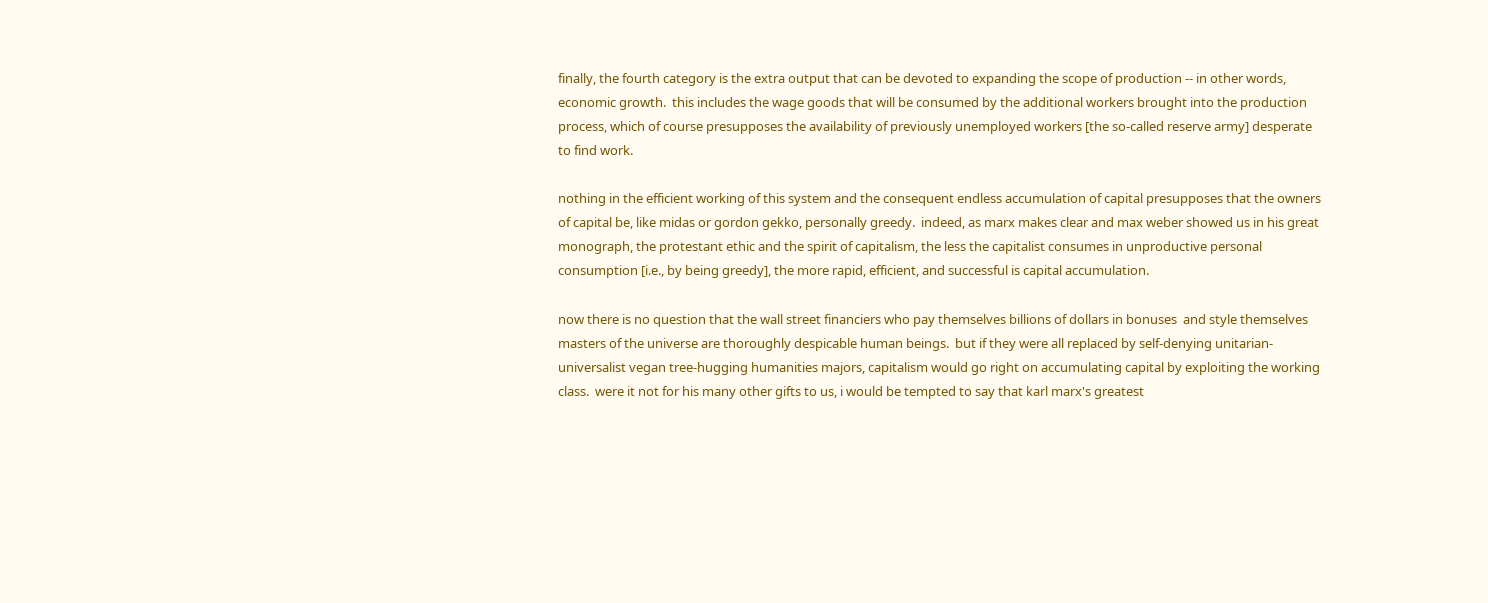finally, the fourth category is the extra output that can be devoted to expanding the scope of production -- in other words, economic growth.  this includes the wage goods that will be consumed by the additional workers brought into the production process, which of course presupposes the availability of previously unemployed workers [the so-called reserve army] desperate to find work.

nothing in the efficient working of this system and the consequent endless accumulation of capital presupposes that the owners of capital be, like midas or gordon gekko, personally greedy.  indeed, as marx makes clear and max weber showed us in his great monograph, the protestant ethic and the spirit of capitalism, the less the capitalist consumes in unproductive personal consumption [i.e., by being greedy], the more rapid, efficient, and successful is capital accumulation.

now there is no question that the wall street financiers who pay themselves billions of dollars in bonuses  and style themselves masters of the universe are thoroughly despicable human beings.  but if they were all replaced by self-denying unitarian-universalist vegan tree-hugging humanities majors, capitalism would go right on accumulating capital by exploiting the working class.  were it not for his many other gifts to us, i would be tempted to say that karl marx's greatest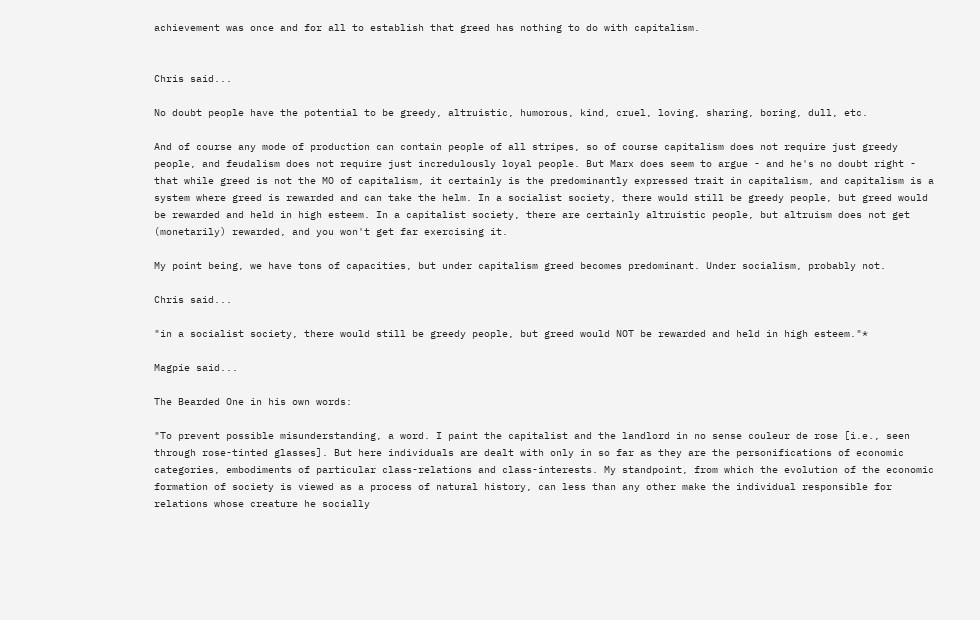achievement was once and for all to establish that greed has nothing to do with capitalism.


Chris said...

No doubt people have the potential to be greedy, altruistic, humorous, kind, cruel, loving, sharing, boring, dull, etc.

And of course any mode of production can contain people of all stripes, so of course capitalism does not require just greedy people, and feudalism does not require just incredulously loyal people. But Marx does seem to argue - and he's no doubt right - that while greed is not the MO of capitalism, it certainly is the predominantly expressed trait in capitalism, and capitalism is a system where greed is rewarded and can take the helm. In a socialist society, there would still be greedy people, but greed would be rewarded and held in high esteem. In a capitalist society, there are certainly altruistic people, but altruism does not get (monetarily) rewarded, and you won't get far exercising it.

My point being, we have tons of capacities, but under capitalism greed becomes predominant. Under socialism, probably not.

Chris said...

"in a socialist society, there would still be greedy people, but greed would NOT be rewarded and held in high esteem."*

Magpie said...

The Bearded One in his own words:

"To prevent possible misunderstanding, a word. I paint the capitalist and the landlord in no sense couleur de rose [i.e., seen through rose-tinted glasses]. But here individuals are dealt with only in so far as they are the personifications of economic categories, embodiments of particular class-relations and class-interests. My standpoint, from which the evolution of the economic formation of society is viewed as a process of natural history, can less than any other make the individual responsible for relations whose creature he socially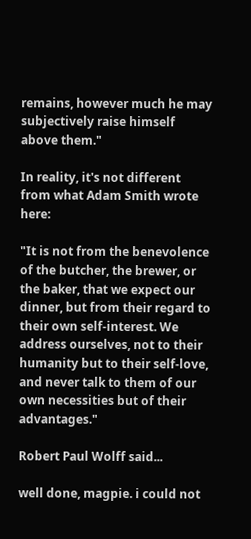remains, however much he may subjectively raise himself above them."

In reality, it's not different from what Adam Smith wrote here:

"It is not from the benevolence of the butcher, the brewer, or the baker, that we expect our dinner, but from their regard to their own self-interest. We address ourselves, not to their humanity but to their self-love, and never talk to them of our own necessities but of their advantages."

Robert Paul Wolff said...

well done, magpie. i could not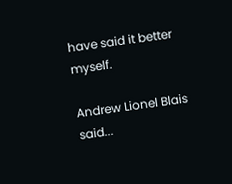have said it better myself.

Andrew Lionel Blais said...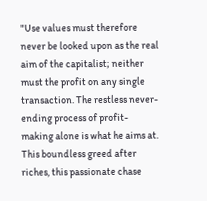"Use values must therefore never be looked upon as the real aim of the capitalist; neither must the profit on any single transaction. The restless never-ending process of profit-making alone is what he aims at. This boundless greed after riches, this passionate chase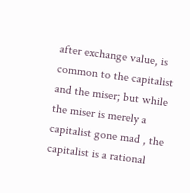after exchange value, is common to the capitalist and the miser; but while the miser is merely a capitalist gone mad , the capitalist is a rational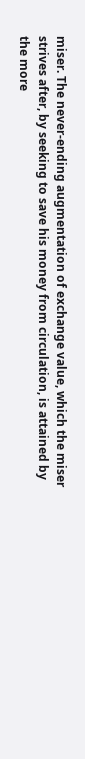miser. The never-ending augmentation of exchange value, which the miser strives after, by seeking to save his money from circulation, is attained by the more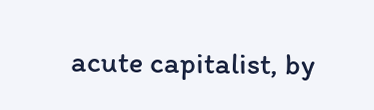acute capitalist, by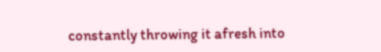constantly throwing it afresh into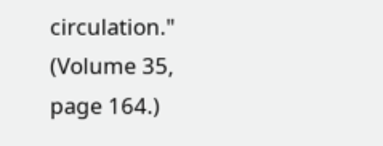circulation." (Volume 35, page 164.)